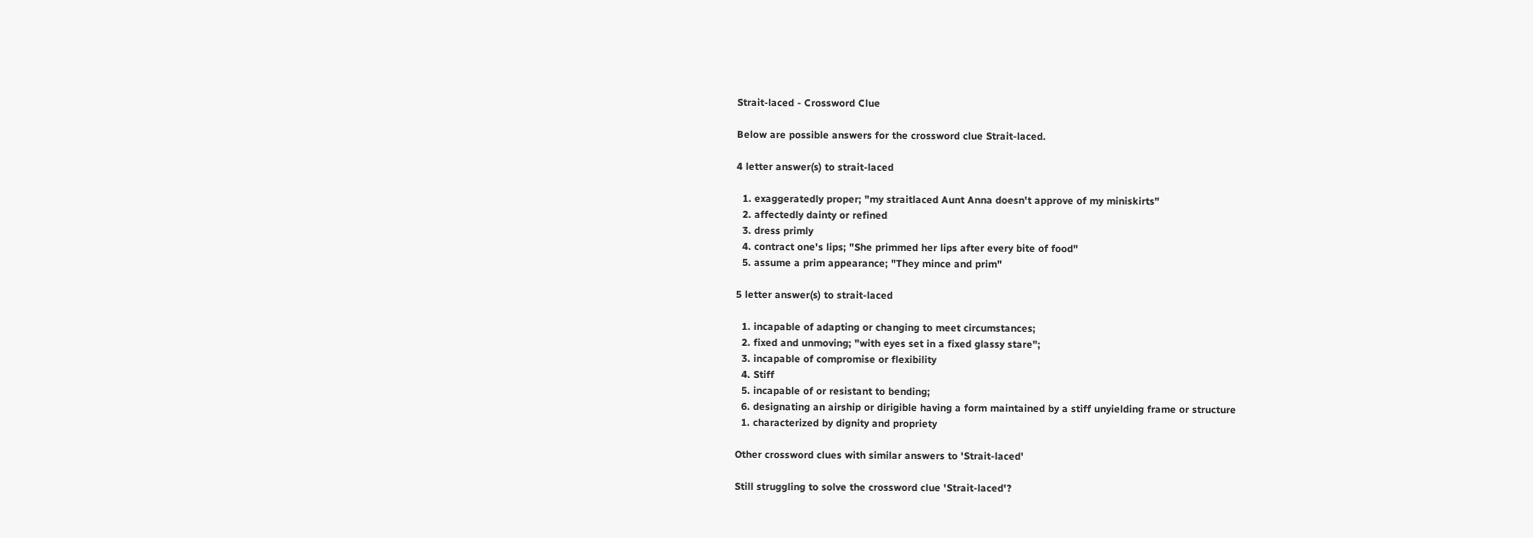Strait-laced - Crossword Clue

Below are possible answers for the crossword clue Strait-laced.

4 letter answer(s) to strait-laced

  1. exaggeratedly proper; "my straitlaced Aunt Anna doesn't approve of my miniskirts"
  2. affectedly dainty or refined
  3. dress primly
  4. contract one's lips; "She primmed her lips after every bite of food"
  5. assume a prim appearance; "They mince and prim"

5 letter answer(s) to strait-laced

  1. incapable of adapting or changing to meet circumstances;
  2. fixed and unmoving; "with eyes set in a fixed glassy stare";
  3. incapable of compromise or flexibility
  4. Stiff
  5. incapable of or resistant to bending;
  6. designating an airship or dirigible having a form maintained by a stiff unyielding frame or structure
  1. characterized by dignity and propriety

Other crossword clues with similar answers to 'Strait-laced'

Still struggling to solve the crossword clue 'Strait-laced'?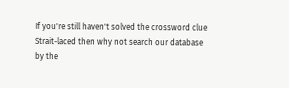If you're still haven't solved the crossword clue Strait-laced then why not search our database by the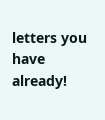letters you have already!